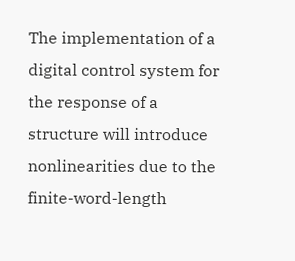The implementation of a digital control system for the response of a structure will introduce nonlinearities due to the finite-word-length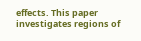effects. This paper investigates regions of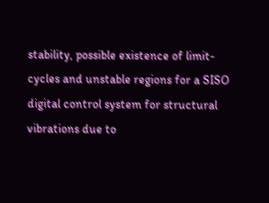stability, possible existence of limit-cycles and unstable regions for a SISO digital control system for structural vibrations due to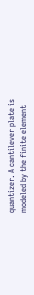quantizer. A cantilever plate is modeled by the finite element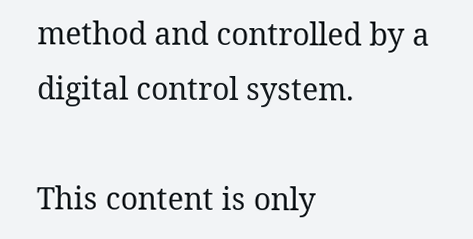method and controlled by a digital control system.

This content is only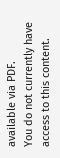available via PDF.
You do not currently have access to this content.